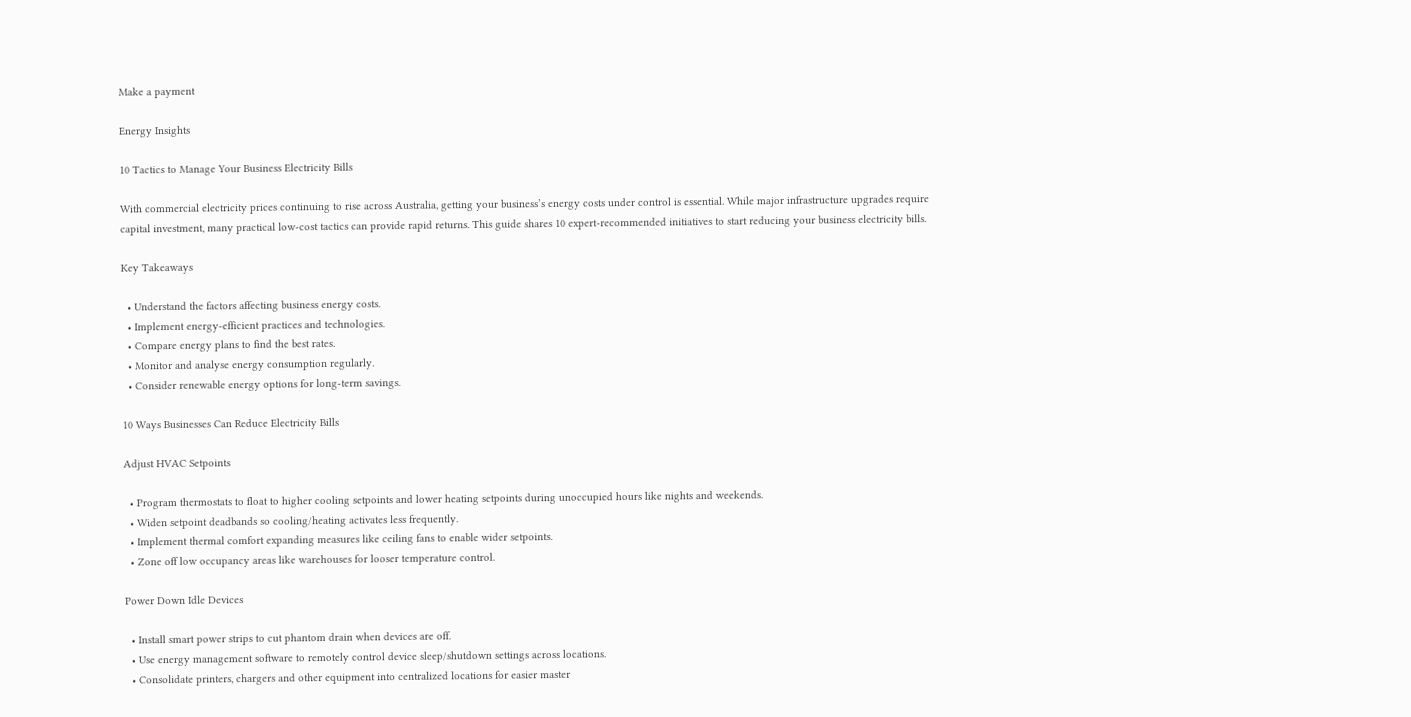Make a payment

Energy Insights

10 Tactics to Manage Your Business Electricity Bills

With commercial electricity prices continuing to rise across Australia, getting your business’s energy costs under control is essential. While major infrastructure upgrades require capital investment, many practical low-cost tactics can provide rapid returns. This guide shares 10 expert-recommended initiatives to start reducing your business electricity bills.

Key Takeaways

  • Understand the factors affecting business energy costs.
  • Implement energy-efficient practices and technologies.
  • Compare energy plans to find the best rates.
  • Monitor and analyse energy consumption regularly.
  • Consider renewable energy options for long-term savings.

10 Ways Businesses Can Reduce Electricity Bills

Adjust HVAC Setpoints

  • Program thermostats to float to higher cooling setpoints and lower heating setpoints during unoccupied hours like nights and weekends.
  • Widen setpoint deadbands so cooling/heating activates less frequently.
  • Implement thermal comfort expanding measures like ceiling fans to enable wider setpoints.
  • Zone off low occupancy areas like warehouses for looser temperature control.

Power Down Idle Devices

  • Install smart power strips to cut phantom drain when devices are off.
  • Use energy management software to remotely control device sleep/shutdown settings across locations.
  • Consolidate printers, chargers and other equipment into centralized locations for easier master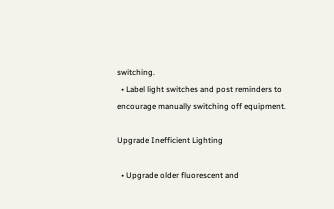switching.
  • Label light switches and post reminders to encourage manually switching off equipment.

Upgrade Inefficient Lighting

  • Upgrade older fluorescent and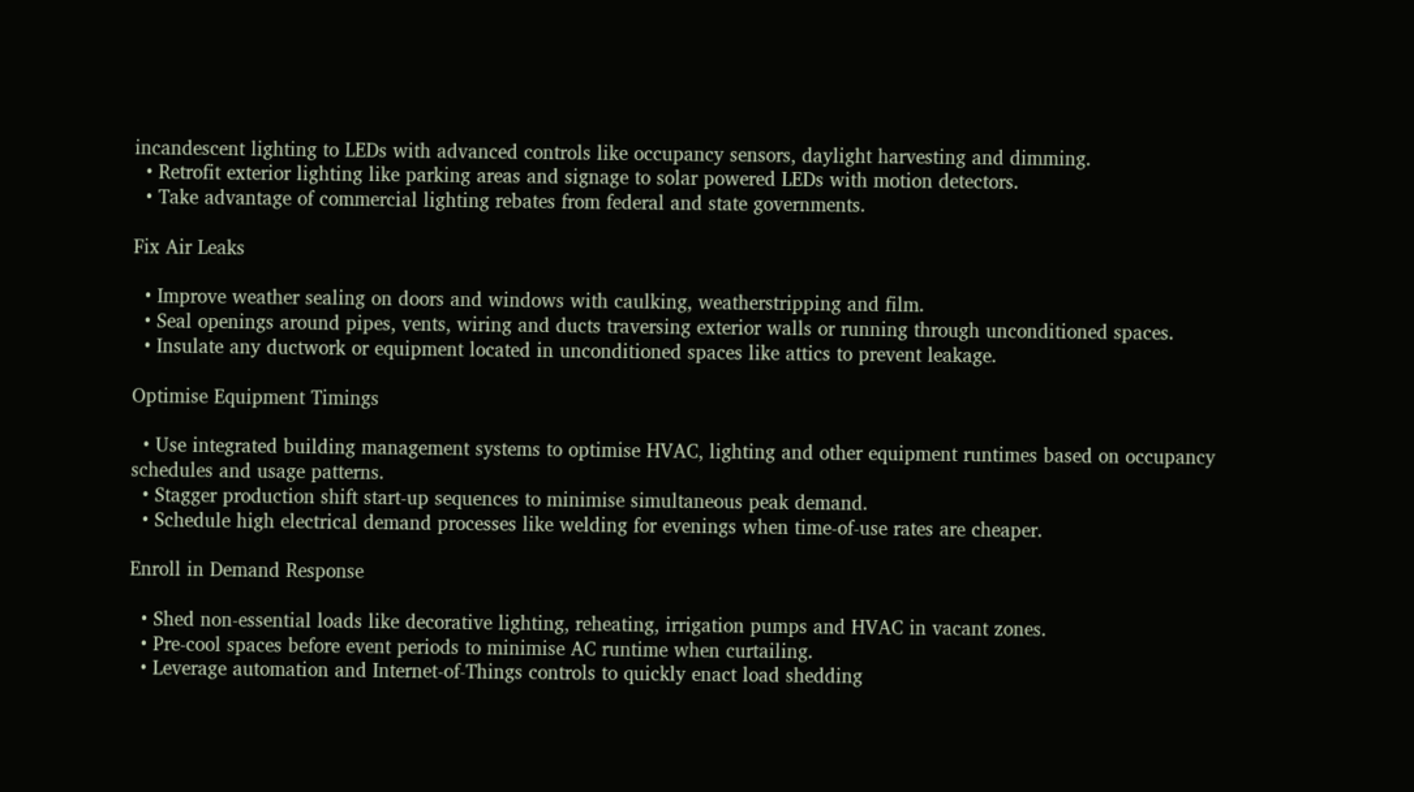incandescent lighting to LEDs with advanced controls like occupancy sensors, daylight harvesting and dimming.
  • Retrofit exterior lighting like parking areas and signage to solar powered LEDs with motion detectors.
  • Take advantage of commercial lighting rebates from federal and state governments.

Fix Air Leaks

  • Improve weather sealing on doors and windows with caulking, weatherstripping and film.
  • Seal openings around pipes, vents, wiring and ducts traversing exterior walls or running through unconditioned spaces.
  • Insulate any ductwork or equipment located in unconditioned spaces like attics to prevent leakage.

Optimise Equipment Timings

  • Use integrated building management systems to optimise HVAC, lighting and other equipment runtimes based on occupancy schedules and usage patterns.
  • Stagger production shift start-up sequences to minimise simultaneous peak demand.
  • Schedule high electrical demand processes like welding for evenings when time-of-use rates are cheaper.

Enroll in Demand Response

  • Shed non-essential loads like decorative lighting, reheating, irrigation pumps and HVAC in vacant zones.
  • Pre-cool spaces before event periods to minimise AC runtime when curtailing.
  • Leverage automation and Internet-of-Things controls to quickly enact load shedding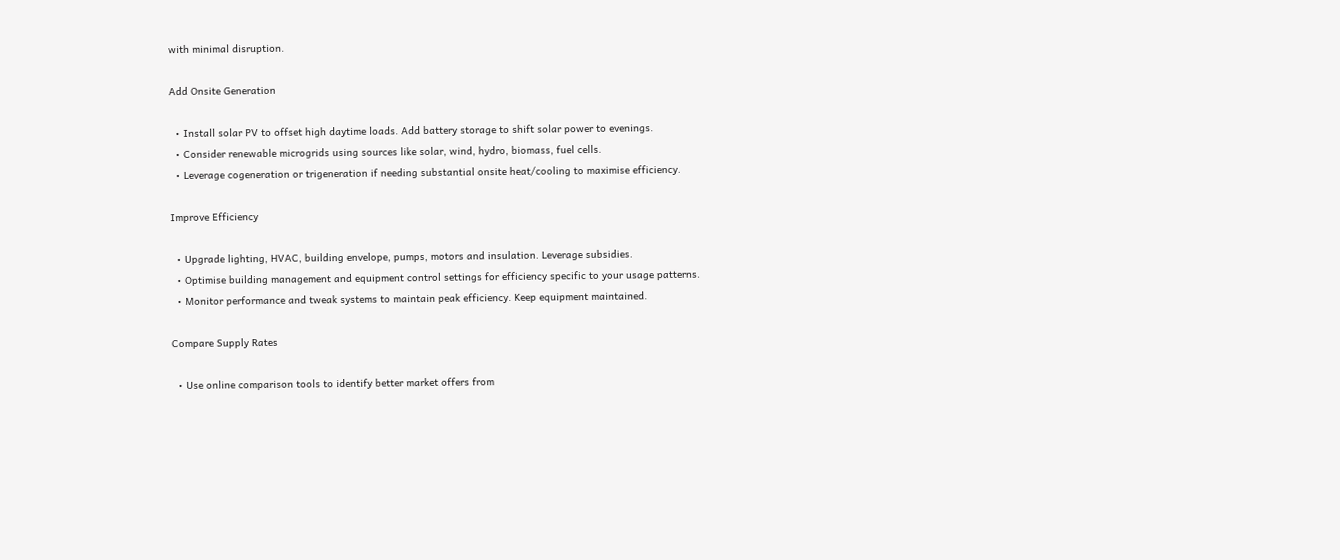with minimal disruption.

Add Onsite Generation

  • Install solar PV to offset high daytime loads. Add battery storage to shift solar power to evenings.
  • Consider renewable microgrids using sources like solar, wind, hydro, biomass, fuel cells.
  • Leverage cogeneration or trigeneration if needing substantial onsite heat/cooling to maximise efficiency.

Improve Efficiency

  • Upgrade lighting, HVAC, building envelope, pumps, motors and insulation. Leverage subsidies.
  • Optimise building management and equipment control settings for efficiency specific to your usage patterns.
  • Monitor performance and tweak systems to maintain peak efficiency. Keep equipment maintained.

Compare Supply Rates

  • Use online comparison tools to identify better market offers from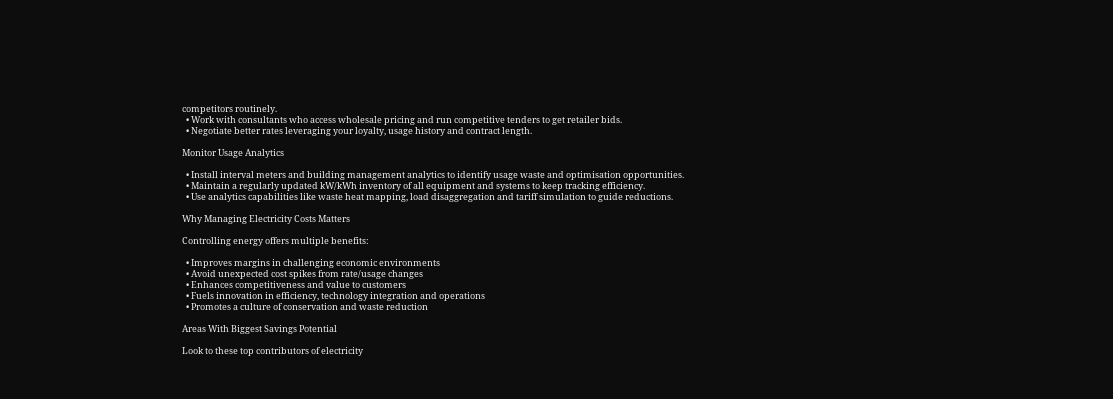competitors routinely.
  • Work with consultants who access wholesale pricing and run competitive tenders to get retailer bids.
  • Negotiate better rates leveraging your loyalty, usage history and contract length.

Monitor Usage Analytics

  • Install interval meters and building management analytics to identify usage waste and optimisation opportunities.
  • Maintain a regularly updated kW/kWh inventory of all equipment and systems to keep tracking efficiency.
  • Use analytics capabilities like waste heat mapping, load disaggregation and tariff simulation to guide reductions.

Why Managing Electricity Costs Matters

Controlling energy offers multiple benefits:

  • Improves margins in challenging economic environments
  • Avoid unexpected cost spikes from rate/usage changes
  • Enhances competitiveness and value to customers
  • Fuels innovation in efficiency, technology integration and operations
  • Promotes a culture of conservation and waste reduction

Areas With Biggest Savings Potential

Look to these top contributors of electricity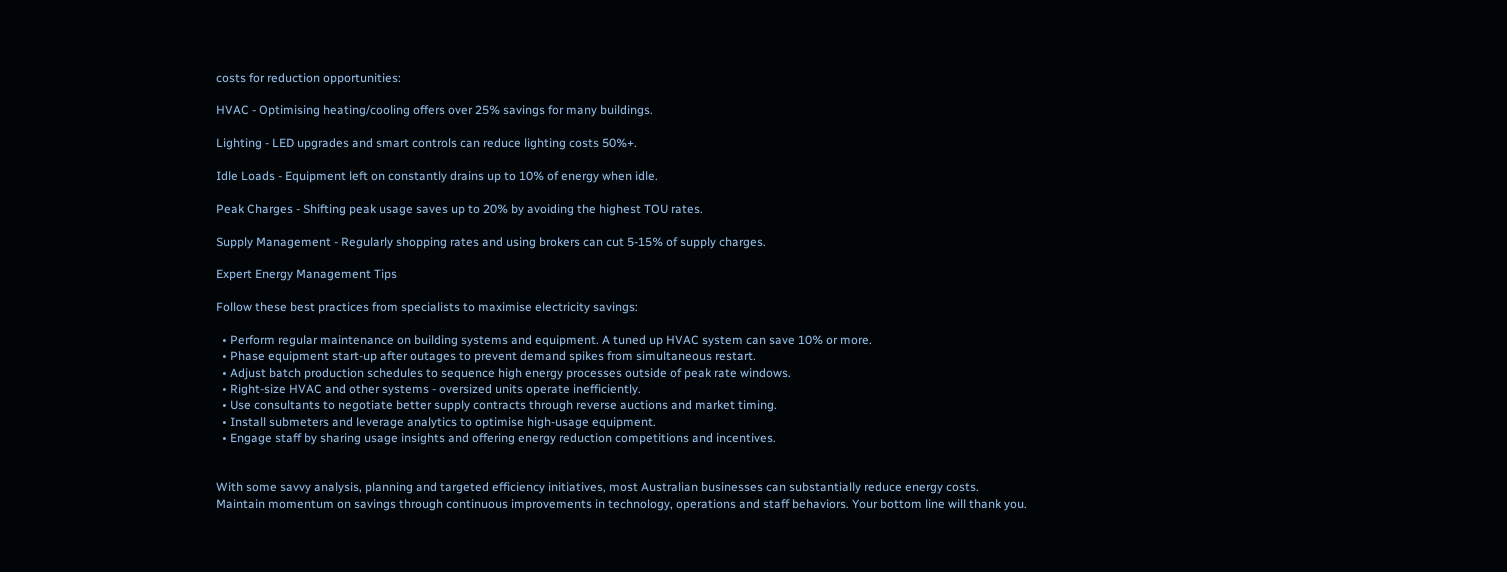costs for reduction opportunities:

HVAC - Optimising heating/cooling offers over 25% savings for many buildings.

Lighting - LED upgrades and smart controls can reduce lighting costs 50%+.

Idle Loads - Equipment left on constantly drains up to 10% of energy when idle.

Peak Charges - Shifting peak usage saves up to 20% by avoiding the highest TOU rates.

Supply Management - Regularly shopping rates and using brokers can cut 5-15% of supply charges.

Expert Energy Management Tips

Follow these best practices from specialists to maximise electricity savings:

  • Perform regular maintenance on building systems and equipment. A tuned up HVAC system can save 10% or more.
  • Phase equipment start-up after outages to prevent demand spikes from simultaneous restart.
  • Adjust batch production schedules to sequence high energy processes outside of peak rate windows.
  • Right-size HVAC and other systems - oversized units operate inefficiently.
  • Use consultants to negotiate better supply contracts through reverse auctions and market timing.
  • Install submeters and leverage analytics to optimise high-usage equipment.
  • Engage staff by sharing usage insights and offering energy reduction competitions and incentives.


With some savvy analysis, planning and targeted efficiency initiatives, most Australian businesses can substantially reduce energy costs. Maintain momentum on savings through continuous improvements in technology, operations and staff behaviors. Your bottom line will thank you.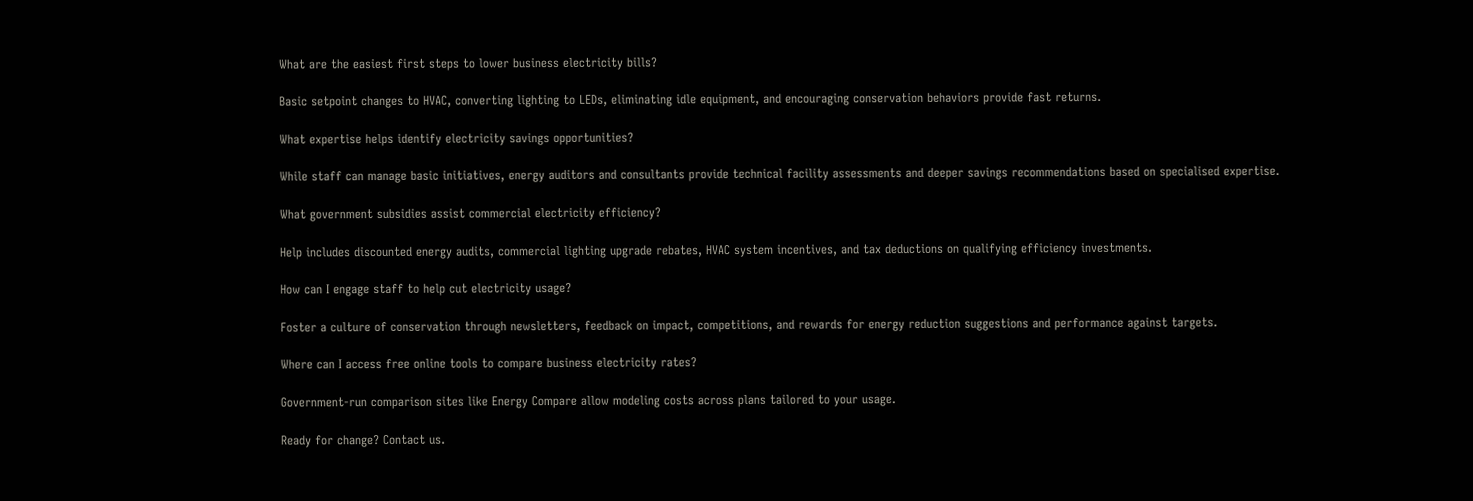What are the easiest first steps to lower business electricity bills?

Basic setpoint changes to HVAC, converting lighting to LEDs, eliminating idle equipment, and encouraging conservation behaviors provide fast returns.

What expertise helps identify electricity savings opportunities?

While staff can manage basic initiatives, energy auditors and consultants provide technical facility assessments and deeper savings recommendations based on specialised expertise.

What government subsidies assist commercial electricity efficiency?

Help includes discounted energy audits, commercial lighting upgrade rebates, HVAC system incentives, and tax deductions on qualifying efficiency investments.

How can I engage staff to help cut electricity usage?

Foster a culture of conservation through newsletters, feedback on impact, competitions, and rewards for energy reduction suggestions and performance against targets.

Where can I access free online tools to compare business electricity rates?

Government-run comparison sites like Energy Compare allow modeling costs across plans tailored to your usage.

Ready for change? Contact us.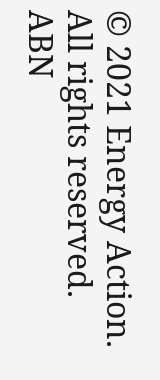© 2021 Energy Action. All rights reserved. ABN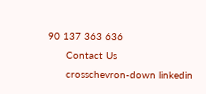90 137 363 636
      Contact Us
      crosschevron-down linkedin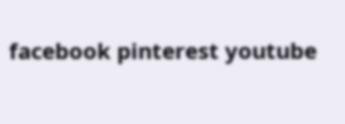facebook pinterest youtube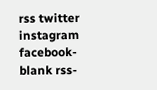rss twitter instagram facebook-blank rss-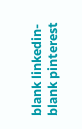blank linkedin-blank pinterest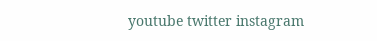youtube twitter instagram